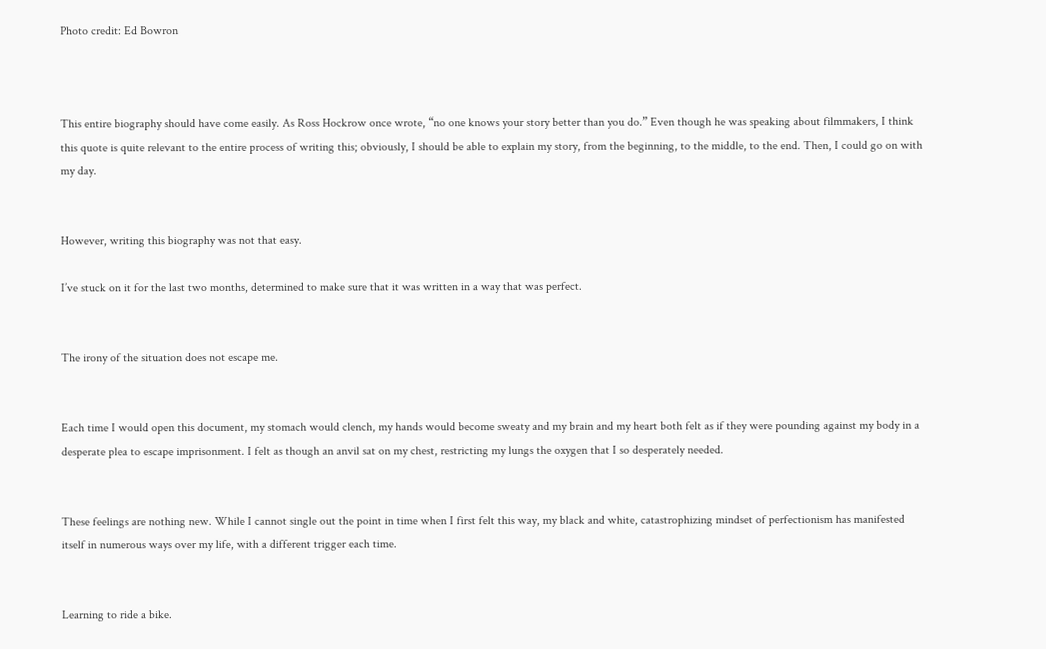Photo credit: Ed Bowron



This entire biography should have come easily. As Ross Hockrow once wrote, “no one knows your story better than you do.” Even though he was speaking about filmmakers, I think this quote is quite relevant to the entire process of writing this; obviously, I should be able to explain my story, from the beginning, to the middle, to the end. Then, I could go on with my day.


However, writing this biography was not that easy.

I’ve stuck on it for the last two months, determined to make sure that it was written in a way that was perfect.


The irony of the situation does not escape me.


Each time I would open this document, my stomach would clench, my hands would become sweaty and my brain and my heart both felt as if they were pounding against my body in a desperate plea to escape imprisonment. I felt as though an anvil sat on my chest, restricting my lungs the oxygen that I so desperately needed.


These feelings are nothing new. While I cannot single out the point in time when I first felt this way, my black and white, catastrophizing mindset of perfectionism has manifested itself in numerous ways over my life, with a different trigger each time.


Learning to ride a bike.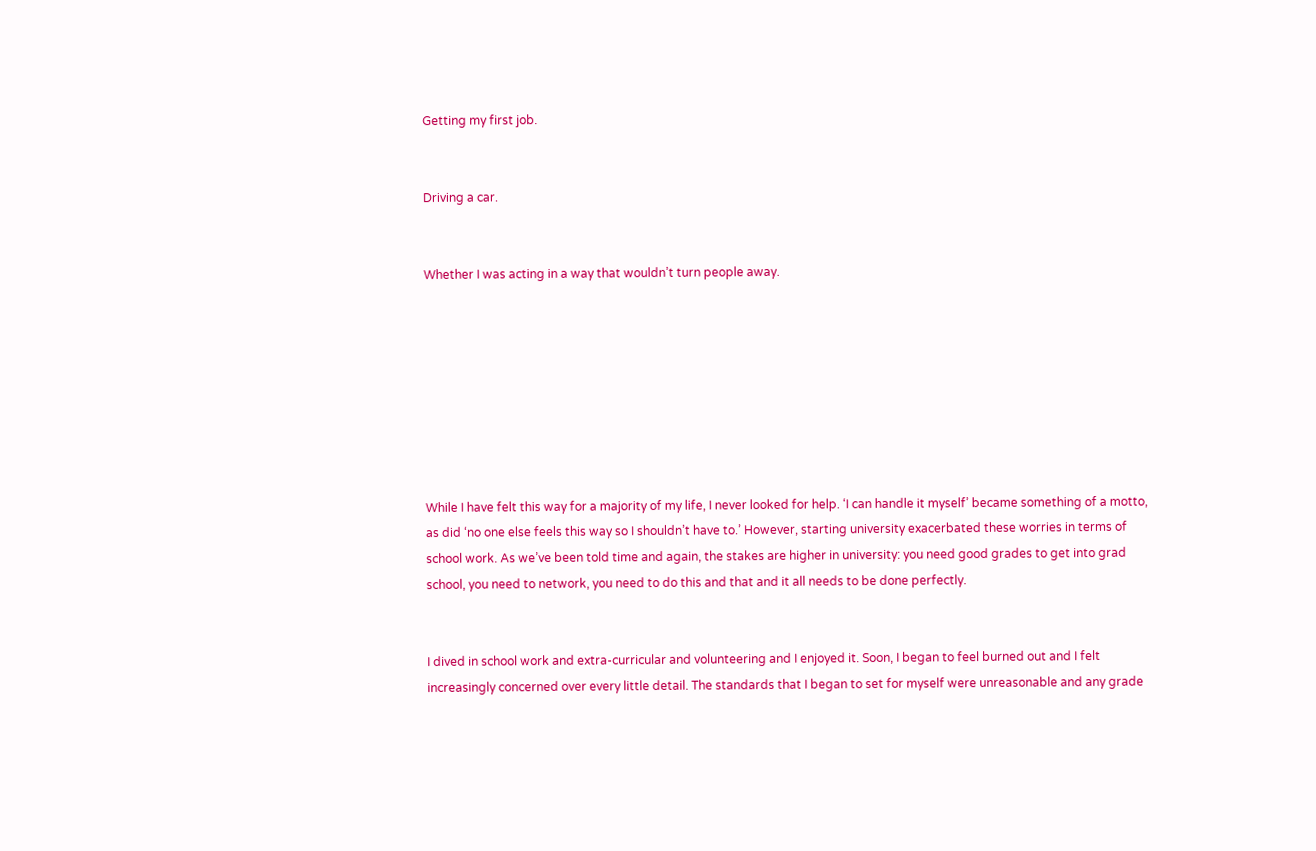Getting my first job.


Driving a car.


Whether I was acting in a way that wouldn’t turn people away.








While I have felt this way for a majority of my life, I never looked for help. ‘I can handle it myself’ became something of a motto, as did ‘no one else feels this way so I shouldn’t have to.’ However, starting university exacerbated these worries in terms of school work. As we’ve been told time and again, the stakes are higher in university: you need good grades to get into grad school, you need to network, you need to do this and that and it all needs to be done perfectly.


I dived in school work and extra-curricular and volunteering and I enjoyed it. Soon, I began to feel burned out and I felt increasingly concerned over every little detail. The standards that I began to set for myself were unreasonable and any grade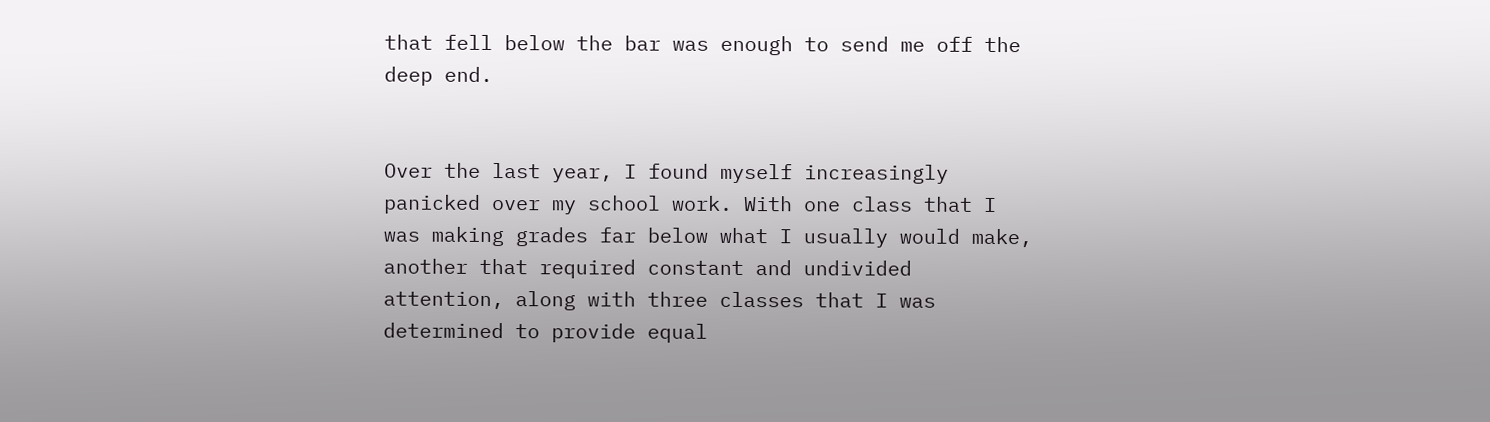that fell below the bar was enough to send me off the deep end.


Over the last year, I found myself increasingly panicked over my school work. With one class that I was making grades far below what I usually would make, another that required constant and undivided attention, along with three classes that I was determined to provide equal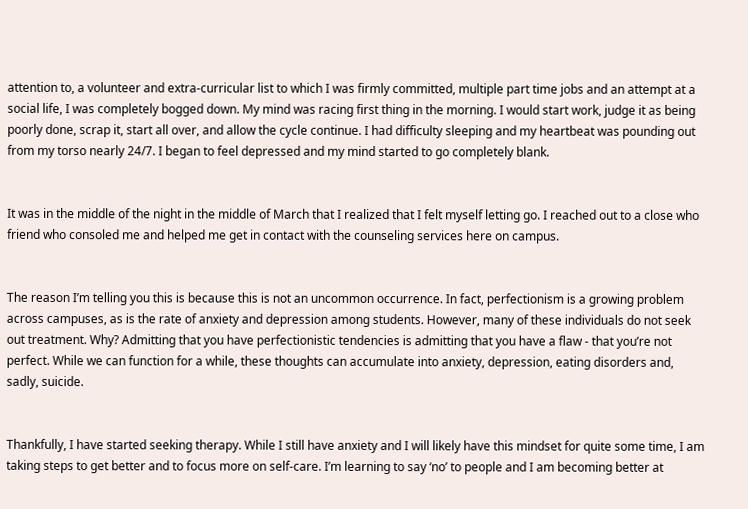attention to, a volunteer and extra-curricular list to which I was firmly committed, multiple part time jobs and an attempt at a social life, I was completely bogged down. My mind was racing first thing in the morning. I would start work, judge it as being poorly done, scrap it, start all over, and allow the cycle continue. I had difficulty sleeping and my heartbeat was pounding out from my torso nearly 24/7. I began to feel depressed and my mind started to go completely blank.


It was in the middle of the night in the middle of March that I realized that I felt myself letting go. I reached out to a close who friend who consoled me and helped me get in contact with the counseling services here on campus.


The reason I’m telling you this is because this is not an uncommon occurrence. In fact, perfectionism is a growing problem across campuses, as is the rate of anxiety and depression among students. However, many of these individuals do not seek out treatment. Why? Admitting that you have perfectionistic tendencies is admitting that you have a flaw - that you’re not perfect. While we can function for a while, these thoughts can accumulate into anxiety, depression, eating disorders and, sadly, suicide.


Thankfully, I have started seeking therapy. While I still have anxiety and I will likely have this mindset for quite some time, I am taking steps to get better and to focus more on self-care. I’m learning to say ‘no’ to people and I am becoming better at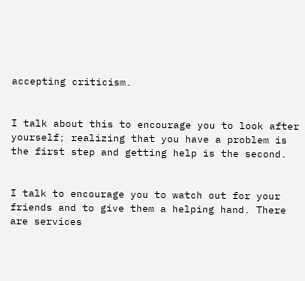accepting criticism.


I talk about this to encourage you to look after yourself; realizing that you have a problem is the first step and getting help is the second.


I talk to encourage you to watch out for your friends and to give them a helping hand. There are services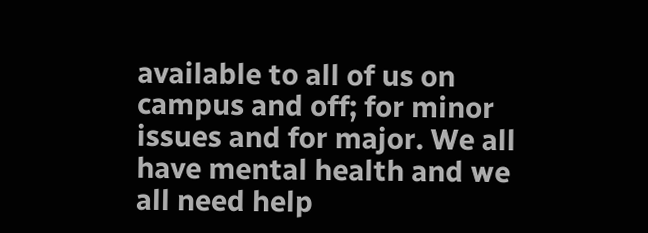available to all of us on campus and off; for minor issues and for major. We all have mental health and we all need help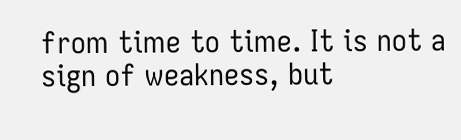from time to time. It is not a sign of weakness, but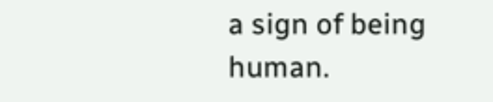a sign of being human.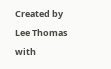Created by Lee Thomas with